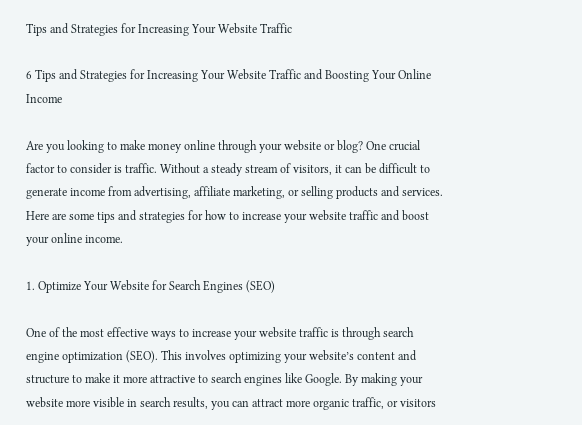Tips and Strategies for Increasing Your Website Traffic

6 Tips and Strategies for Increasing Your Website Traffic and Boosting Your Online Income

Are you looking to make money online through your website or blog? One crucial factor to consider is traffic. Without a steady stream of visitors, it can be difficult to generate income from advertising, affiliate marketing, or selling products and services. Here are some tips and strategies for how to increase your website traffic and boost your online income.

1. Optimize Your Website for Search Engines (SEO)

One of the most effective ways to increase your website traffic is through search engine optimization (SEO). This involves optimizing your website’s content and structure to make it more attractive to search engines like Google. By making your website more visible in search results, you can attract more organic traffic, or visitors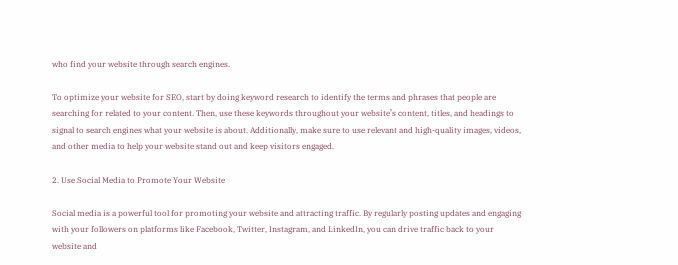who find your website through search engines.

To optimize your website for SEO, start by doing keyword research to identify the terms and phrases that people are searching for related to your content. Then, use these keywords throughout your website’s content, titles, and headings to signal to search engines what your website is about. Additionally, make sure to use relevant and high-quality images, videos, and other media to help your website stand out and keep visitors engaged.

2. Use Social Media to Promote Your Website

Social media is a powerful tool for promoting your website and attracting traffic. By regularly posting updates and engaging with your followers on platforms like Facebook, Twitter, Instagram, and LinkedIn, you can drive traffic back to your website and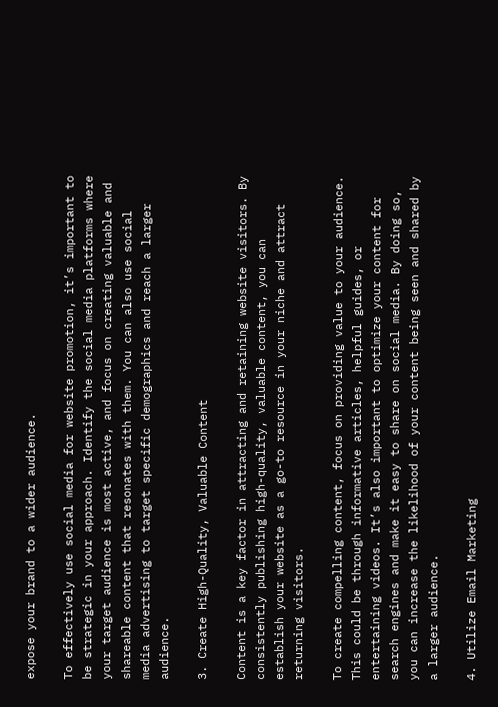expose your brand to a wider audience.

To effectively use social media for website promotion, it’s important to be strategic in your approach. Identify the social media platforms where your target audience is most active, and focus on creating valuable and shareable content that resonates with them. You can also use social media advertising to target specific demographics and reach a larger audience.

3. Create High-Quality, Valuable Content

Content is a key factor in attracting and retaining website visitors. By consistently publishing high-quality, valuable content, you can establish your website as a go-to resource in your niche and attract returning visitors.

To create compelling content, focus on providing value to your audience. This could be through informative articles, helpful guides, or entertaining videos. It’s also important to optimize your content for search engines and make it easy to share on social media. By doing so, you can increase the likelihood of your content being seen and shared by a larger audience.

4. Utilize Email Marketing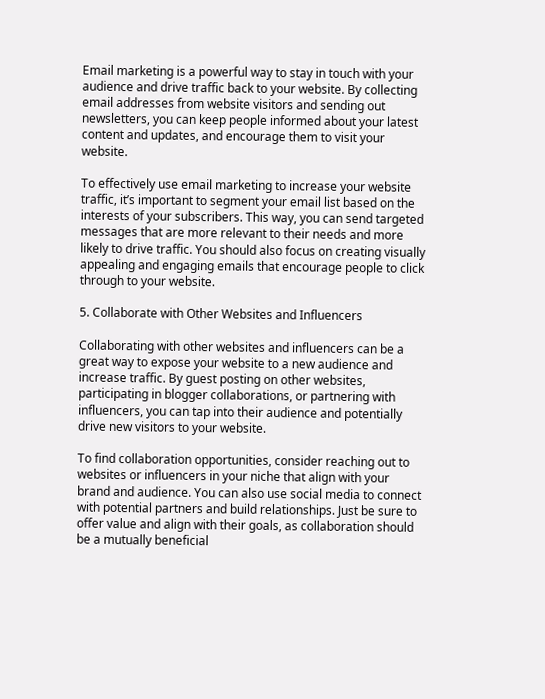Email marketing is a powerful way to stay in touch with your audience and drive traffic back to your website. By collecting email addresses from website visitors and sending out newsletters, you can keep people informed about your latest content and updates, and encourage them to visit your website.

To effectively use email marketing to increase your website traffic, it’s important to segment your email list based on the interests of your subscribers. This way, you can send targeted messages that are more relevant to their needs and more likely to drive traffic. You should also focus on creating visually appealing and engaging emails that encourage people to click through to your website.

5. Collaborate with Other Websites and Influencers

Collaborating with other websites and influencers can be a great way to expose your website to a new audience and increase traffic. By guest posting on other websites, participating in blogger collaborations, or partnering with influencers, you can tap into their audience and potentially drive new visitors to your website.

To find collaboration opportunities, consider reaching out to websites or influencers in your niche that align with your brand and audience. You can also use social media to connect with potential partners and build relationships. Just be sure to offer value and align with their goals, as collaboration should be a mutually beneficial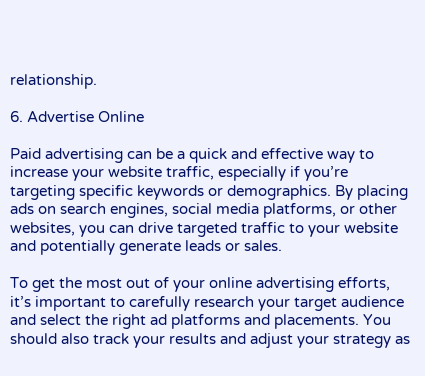relationship.

6. Advertise Online

Paid advertising can be a quick and effective way to increase your website traffic, especially if you’re targeting specific keywords or demographics. By placing ads on search engines, social media platforms, or other websites, you can drive targeted traffic to your website and potentially generate leads or sales.

To get the most out of your online advertising efforts, it’s important to carefully research your target audience and select the right ad platforms and placements. You should also track your results and adjust your strategy as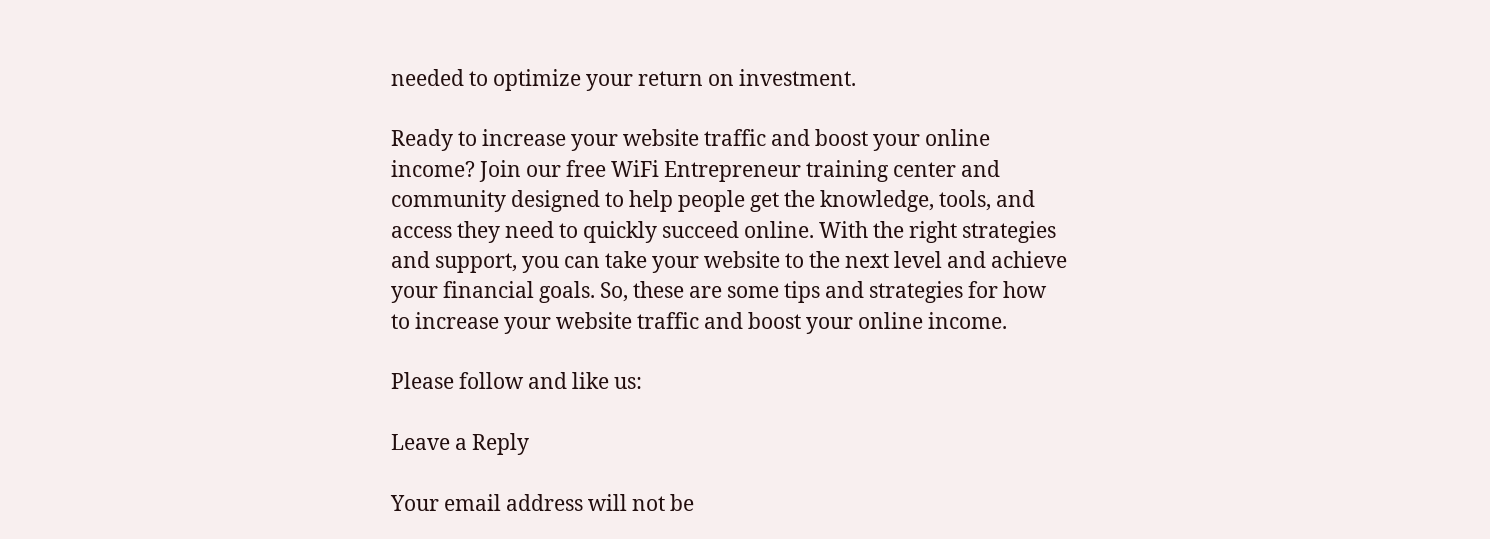needed to optimize your return on investment.

Ready to increase your website traffic and boost your online income? Join our free WiFi Entrepreneur training center and community designed to help people get the knowledge, tools, and access they need to quickly succeed online. With the right strategies and support, you can take your website to the next level and achieve your financial goals. So, these are some tips and strategies for how to increase your website traffic and boost your online income.

Please follow and like us:

Leave a Reply

Your email address will not be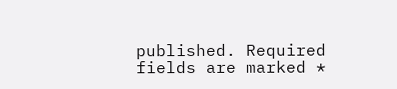published. Required fields are marked *